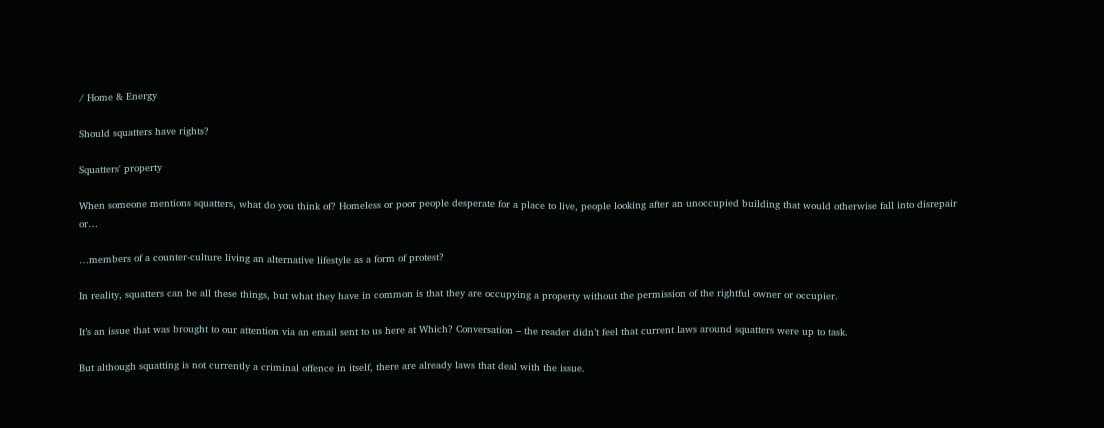/ Home & Energy

Should squatters have rights?

Squatters' property

When someone mentions squatters, what do you think of? Homeless or poor people desperate for a place to live, people looking after an unoccupied building that would otherwise fall into disrepair or…

…members of a counter-culture living an alternative lifestyle as a form of protest?

In reality, squatters can be all these things, but what they have in common is that they are occupying a property without the permission of the rightful owner or occupier.

It’s an issue that was brought to our attention via an email sent to us here at Which? Conversation – the reader didn’t feel that current laws around squatters were up to task.

But although squatting is not currently a criminal offence in itself, there are already laws that deal with the issue.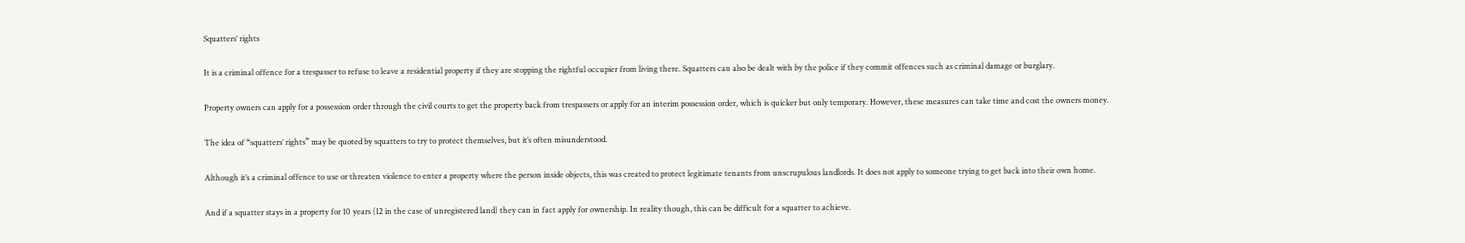Squatters’ rights

It is a criminal offence for a trespasser to refuse to leave a residential property if they are stopping the rightful occupier from living there. Squatters can also be dealt with by the police if they commit offences such as criminal damage or burglary.

Property owners can apply for a possession order through the civil courts to get the property back from trespassers or apply for an interim possession order, which is quicker but only temporary. However, these measures can take time and cost the owners money.

The idea of “squatters’ rights” may be quoted by squatters to try to protect themselves, but it’s often misunderstood.

Although it’s a criminal offence to use or threaten violence to enter a property where the person inside objects, this was created to protect legitimate tenants from unscrupulous landlords. It does not apply to someone trying to get back into their own home.

And if a squatter stays in a property for 10 years (12 in the case of unregistered land) they can in fact apply for ownership. In reality though, this can be difficult for a squatter to achieve.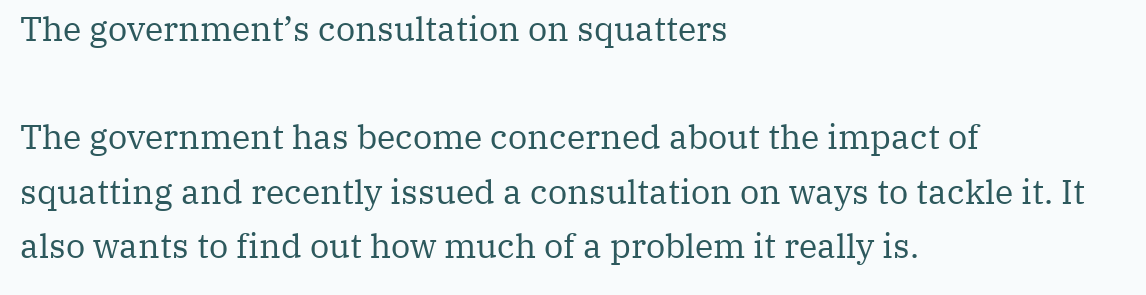The government’s consultation on squatters

The government has become concerned about the impact of squatting and recently issued a consultation on ways to tackle it. It also wants to find out how much of a problem it really is.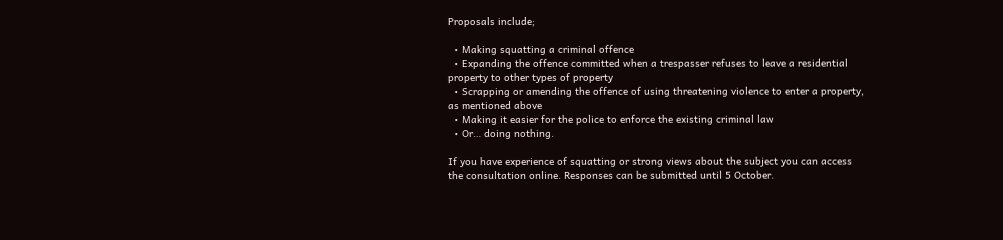Proposals include;

  • Making squatting a criminal offence
  • Expanding the offence committed when a trespasser refuses to leave a residential property to other types of property
  • Scrapping or amending the offence of using threatening violence to enter a property, as mentioned above
  • Making it easier for the police to enforce the existing criminal law
  • Or… doing nothing.

If you have experience of squatting or strong views about the subject you can access the consultation online. Responses can be submitted until 5 October.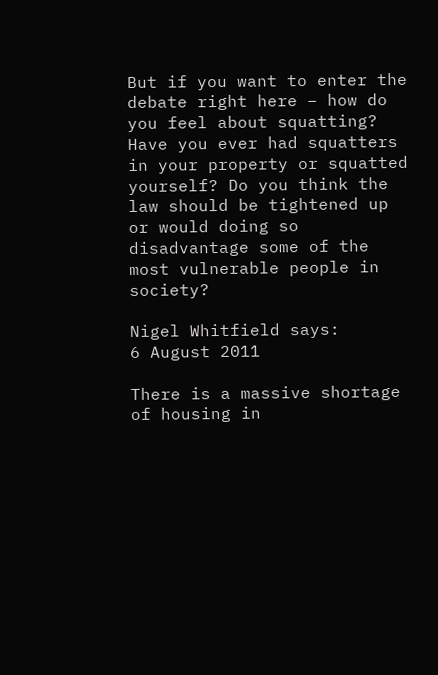But if you want to enter the debate right here – how do you feel about squatting? Have you ever had squatters in your property or squatted yourself? Do you think the law should be tightened up or would doing so disadvantage some of the most vulnerable people in society?

Nigel Whitfield says:
6 August 2011

There is a massive shortage of housing in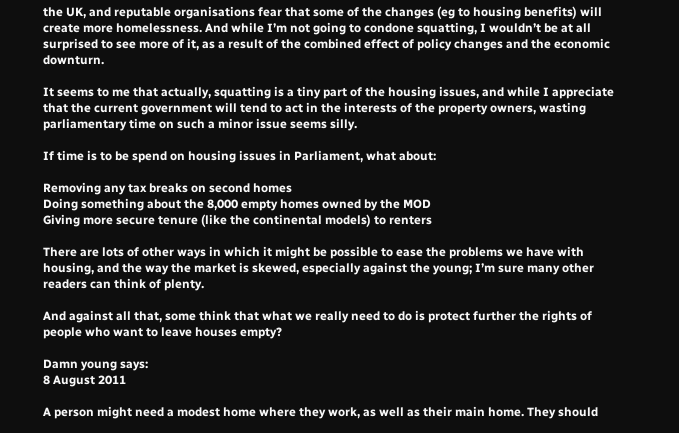the UK, and reputable organisations fear that some of the changes (eg to housing benefits) will create more homelessness. And while I’m not going to condone squatting, I wouldn’t be at all surprised to see more of it, as a result of the combined effect of policy changes and the economic downturn.

It seems to me that actually, squatting is a tiny part of the housing issues, and while I appreciate that the current government will tend to act in the interests of the property owners, wasting parliamentary time on such a minor issue seems silly.

If time is to be spend on housing issues in Parliament, what about:

Removing any tax breaks on second homes
Doing something about the 8,000 empty homes owned by the MOD
Giving more secure tenure (like the continental models) to renters

There are lots of other ways in which it might be possible to ease the problems we have with housing, and the way the market is skewed, especially against the young; I’m sure many other readers can think of plenty.

And against all that, some think that what we really need to do is protect further the rights of people who want to leave houses empty?

Damn young says:
8 August 2011

A person might need a modest home where they work, as well as their main home. They should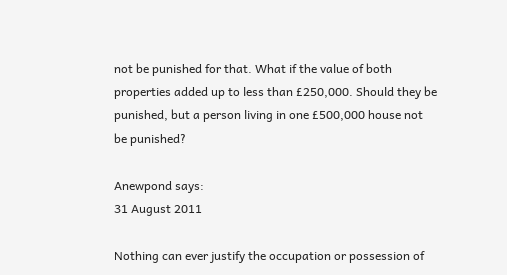not be punished for that. What if the value of both properties added up to less than £250,000. Should they be punished, but a person living in one £500,000 house not be punished?

Anewpond says:
31 August 2011

Nothing can ever justify the occupation or possession of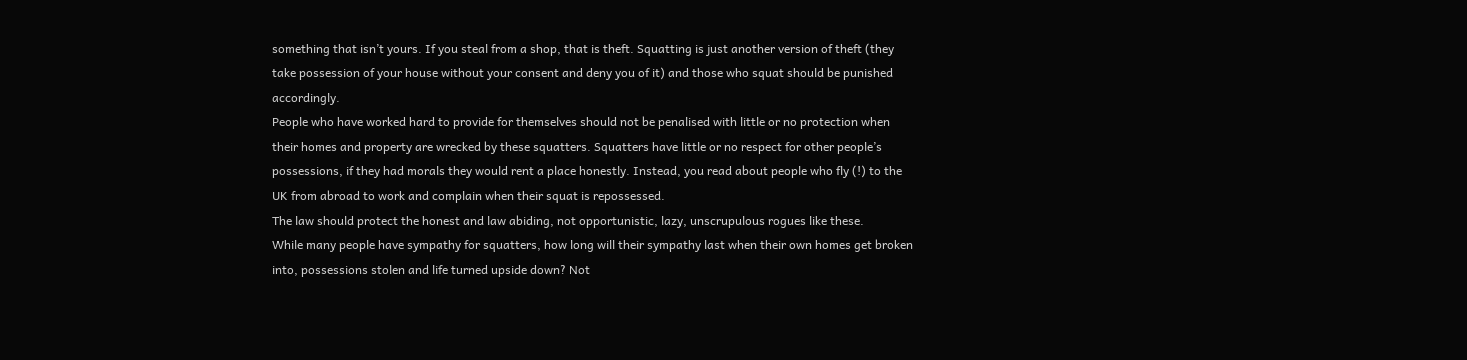something that isn’t yours. If you steal from a shop, that is theft. Squatting is just another version of theft (they take possession of your house without your consent and deny you of it) and those who squat should be punished accordingly.
People who have worked hard to provide for themselves should not be penalised with little or no protection when their homes and property are wrecked by these squatters. Squatters have little or no respect for other people’s possessions, if they had morals they would rent a place honestly. Instead, you read about people who fly (!) to the UK from abroad to work and complain when their squat is repossessed.
The law should protect the honest and law abiding, not opportunistic, lazy, unscrupulous rogues like these.
While many people have sympathy for squatters, how long will their sympathy last when their own homes get broken into, possessions stolen and life turned upside down? Not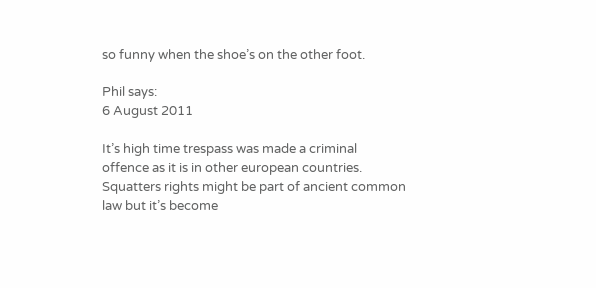so funny when the shoe’s on the other foot.

Phil says:
6 August 2011

It’s high time trespass was made a criminal offence as it is in other european countries. Squatters rights might be part of ancient common law but it’s become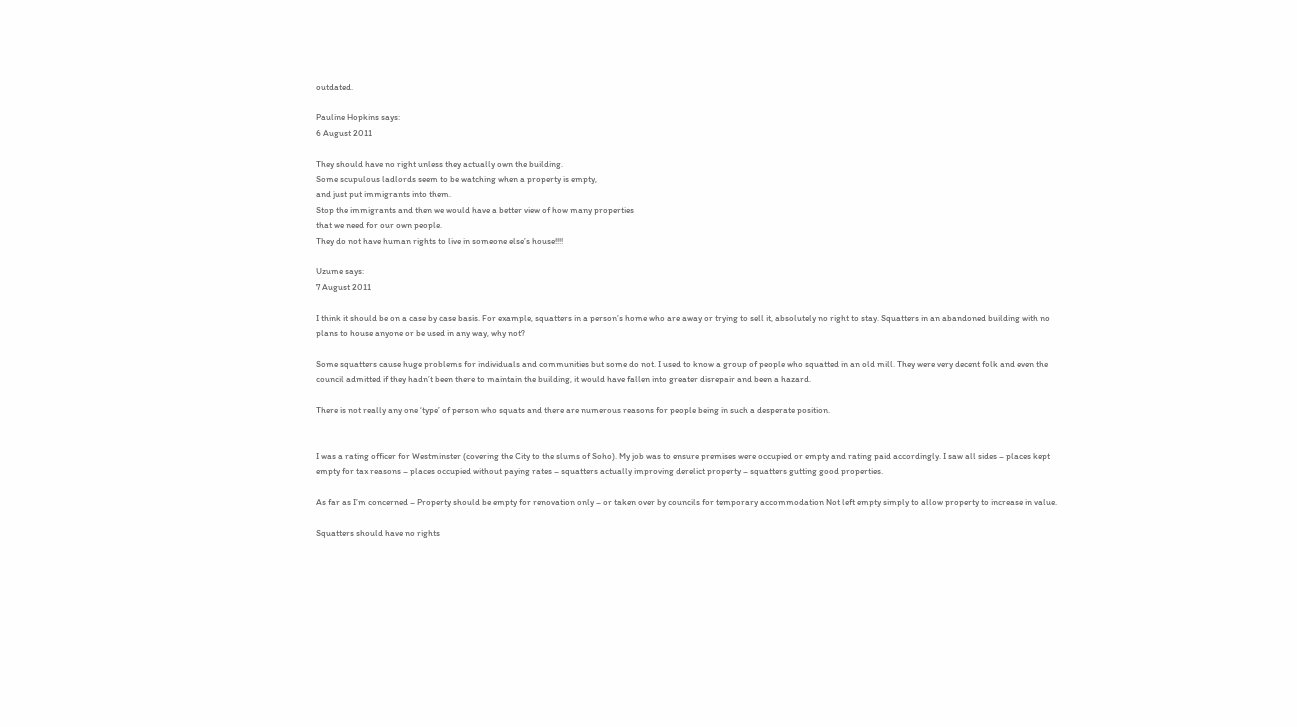outdated.

Pauline Hopkins says:
6 August 2011

They should have no right unless they actually own the building.
Some scupulous ladlords seem to be watching when a property is empty,
and just put immigrants into them.
Stop the immigrants and then we would have a better view of how many properties
that we need for our own people.
They do not have human rights to live in someone else’s house!!!!

Uzume says:
7 August 2011

I think it should be on a case by case basis. For example, squatters in a person’s home who are away or trying to sell it, absolutely no right to stay. Squatters in an abandoned building with no plans to house anyone or be used in any way, why not?

Some squatters cause huge problems for individuals and communities but some do not. I used to know a group of people who squatted in an old mill. They were very decent folk and even the council admitted if they hadn’t been there to maintain the building, it would have fallen into greater disrepair and been a hazard.

There is not really any one ‘type’ of person who squats and there are numerous reasons for people being in such a desperate position.


I was a rating officer for Westminster (covering the City to the slums of Soho). My job was to ensure premises were occupied or empty and rating paid accordingly. I saw all sides – places kept empty for tax reasons – places occupied without paying rates – squatters actually improving derelict property – squatters gutting good properties.

As far as I’m concerned – Property should be empty for renovation only – or taken over by councils for temporary accommodation Not left empty simply to allow property to increase in value.

Squatters should have no rights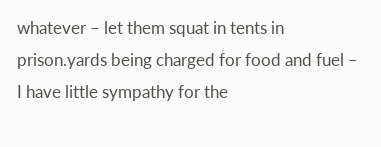whatever – let them squat in tents in prison.yards being charged for food and fuel – I have little sympathy for the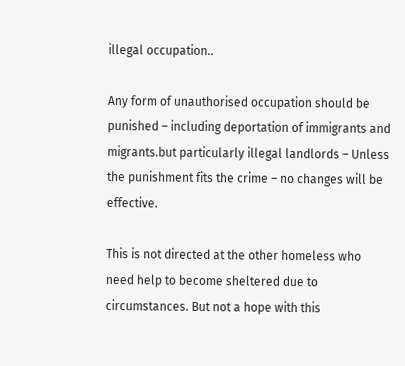illegal occupation..

Any form of unauthorised occupation should be punished – including deportation of immigrants and migrants.but particularly illegal landlords – Unless the punishment fits the crime – no changes will be effective.

This is not directed at the other homeless who need help to become sheltered due to circumstances. But not a hope with this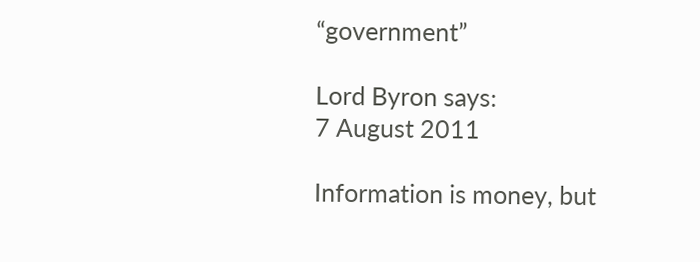“government”

Lord Byron says:
7 August 2011

Information is money, but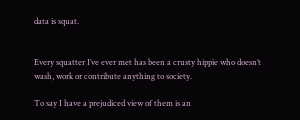data is squat.


Every squatter I’ve ever met has been a crusty hippie who doesn’t wash, work or contribute anything to society.

To say I have a prejudiced view of them is an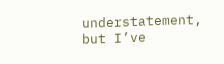understatement, but I’ve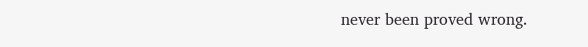never been proved wrong.